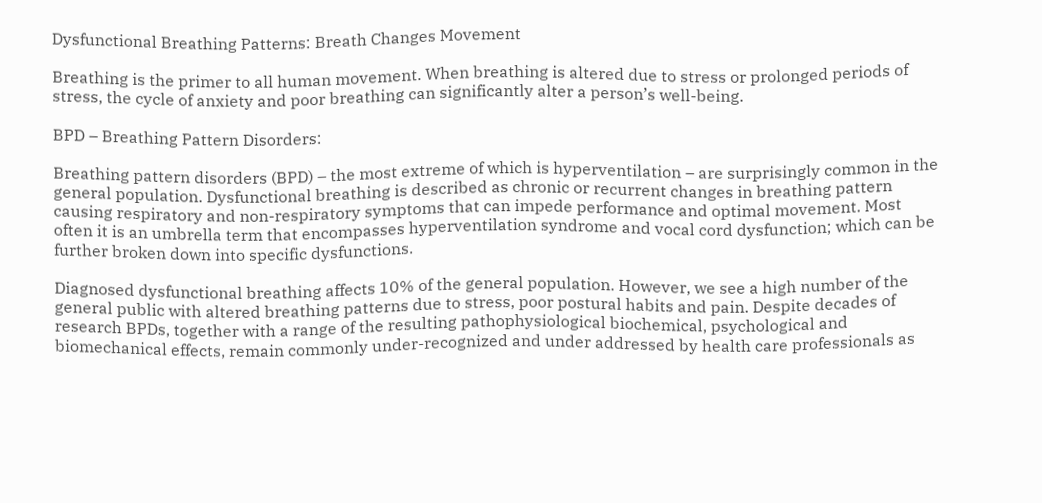Dysfunctional Breathing Patterns: Breath Changes Movement

Breathing is the primer to all human movement. When breathing is altered due to stress or prolonged periods of stress, the cycle of anxiety and poor breathing can significantly alter a person’s well-being.

BPD – Breathing Pattern Disorders:

Breathing pattern disorders (BPD) – the most extreme of which is hyperventilation – are surprisingly common in the general population. Dysfunctional breathing is described as chronic or recurrent changes in breathing pattern causing respiratory and non-respiratory symptoms that can impede performance and optimal movement. Most often it is an umbrella term that encompasses hyperventilation syndrome and vocal cord dysfunction; which can be further broken down into specific dysfunctions.

Diagnosed dysfunctional breathing affects 10% of the general population. However, we see a high number of the general public with altered breathing patterns due to stress, poor postural habits and pain. Despite decades of research BPDs, together with a range of the resulting pathophysiological biochemical, psychological and biomechanical effects, remain commonly under-recognized and under addressed by health care professionals as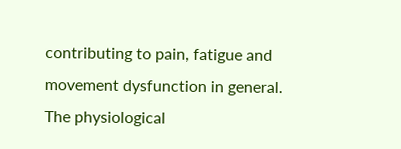contributing to pain, fatigue and movement dysfunction in general. The physiological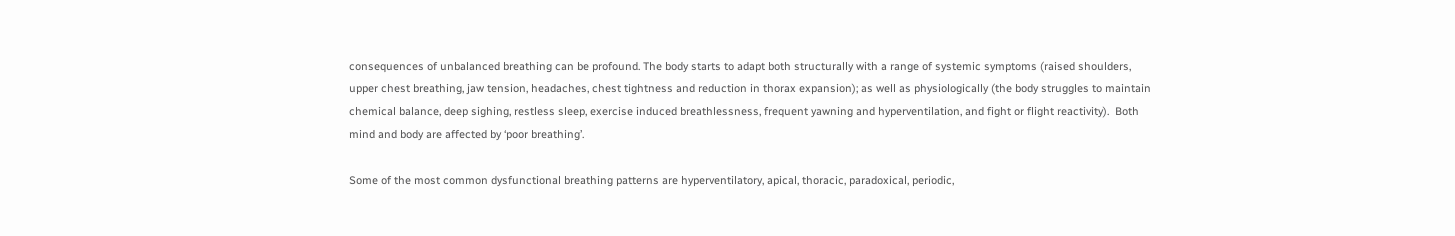consequences of unbalanced breathing can be profound. The body starts to adapt both structurally with a range of systemic symptoms (raised shoulders,  upper chest breathing, jaw tension, headaches, chest tightness and reduction in thorax expansion); as well as physiologically (the body struggles to maintain chemical balance, deep sighing, restless sleep, exercise induced breathlessness, frequent yawning and hyperventilation, and fight or flight reactivity).  Both mind and body are affected by ‘poor breathing’.

Some of the most common dysfunctional breathing patterns are hyperventilatory, apical, thoracic, paradoxical, periodic,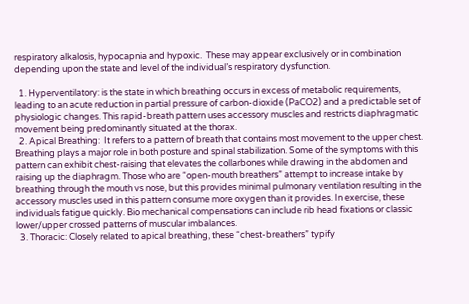respiratory alkalosis, hypocapnia and hypoxic.  These may appear exclusively or in combination depending upon the state and level of the individual’s respiratory dysfunction.

  1. Hyperventilatory: is the state in which breathing occurs in excess of metabolic requirements, leading to an acute reduction in partial pressure of carbon-dioxide (PaCO2) and a predictable set of physiologic changes. This rapid-breath pattern uses accessory muscles and restricts diaphragmatic movement being predominantly situated at the thorax.
  2. Apical Breathing:  It refers to a pattern of breath that contains most movement to the upper chest. Breathing plays a major role in both posture and spinal stabilization. Some of the symptoms with this pattern can exhibit chest-raising that elevates the collarbones while drawing in the abdomen and raising up the diaphragm. Those who are “open-mouth breathers” attempt to increase intake by breathing through the mouth vs nose, but this provides minimal pulmonary ventilation resulting in the accessory muscles used in this pattern consume more oxygen than it provides. In exercise, these individuals fatigue quickly. Bio mechanical compensations can include rib head fixations or classic lower/upper crossed patterns of muscular imbalances.
  3. Thoracic: Closely related to apical breathing, these “chest-breathers” typify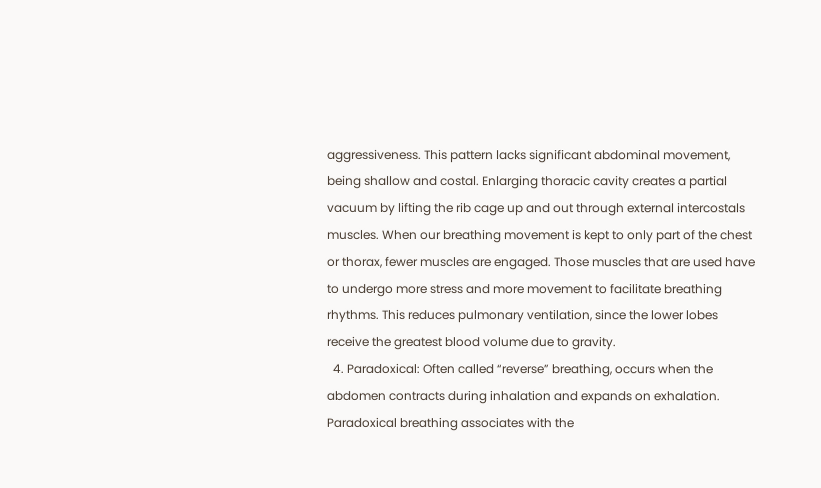aggressiveness. This pattern lacks significant abdominal movement, being shallow and costal. Enlarging thoracic cavity creates a partial vacuum by lifting the rib cage up and out through external intercostals muscles. When our breathing movement is kept to only part of the chest or thorax, fewer muscles are engaged. Those muscles that are used have to undergo more stress and more movement to facilitate breathing rhythms. This reduces pulmonary ventilation, since the lower lobes receive the greatest blood volume due to gravity.
  4. Paradoxical: Often called “reverse” breathing, occurs when the abdomen contracts during inhalation and expands on exhalation. Paradoxical breathing associates with the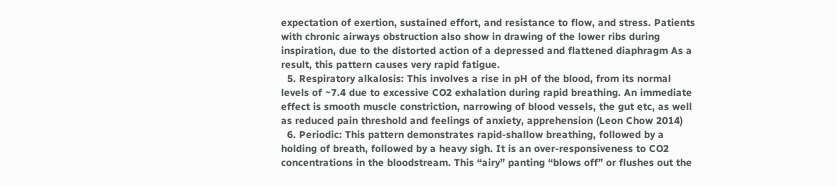expectation of exertion, sustained effort, and resistance to flow, and stress. Patients with chronic airways obstruction also show in drawing of the lower ribs during inspiration, due to the distorted action of a depressed and flattened diaphragm As a result, this pattern causes very rapid fatigue.
  5. Respiratory alkalosis: This involves a rise in pH of the blood, from its normal levels of ~7.4 due to excessive CO2 exhalation during rapid breathing. An immediate effect is smooth muscle constriction, narrowing of blood vessels, the gut etc, as well as reduced pain threshold and feelings of anxiety, apprehension (Leon Chow 2014)
  6. Periodic: This pattern demonstrates rapid-shallow breathing, followed by a holding of breath, followed by a heavy sigh. It is an over-responsiveness to CO2 concentrations in the bloodstream. This “airy” panting “blows off” or flushes out the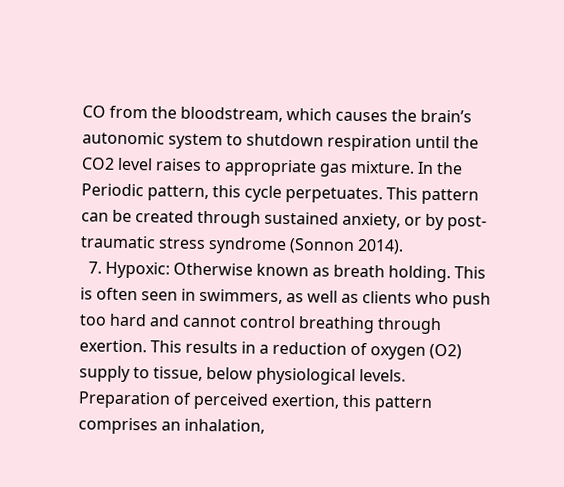CO from the bloodstream, which causes the brain’s autonomic system to shutdown respiration until the CO2 level raises to appropriate gas mixture. In the Periodic pattern, this cycle perpetuates. This pattern can be created through sustained anxiety, or by post-traumatic stress syndrome (Sonnon 2014).
  7. Hypoxic: Otherwise known as breath holding. This is often seen in swimmers, as well as clients who push too hard and cannot control breathing through exertion. This results in a reduction of oxygen (O2) supply to tissue, below physiological levels. Preparation of perceived exertion, this pattern comprises an inhalation,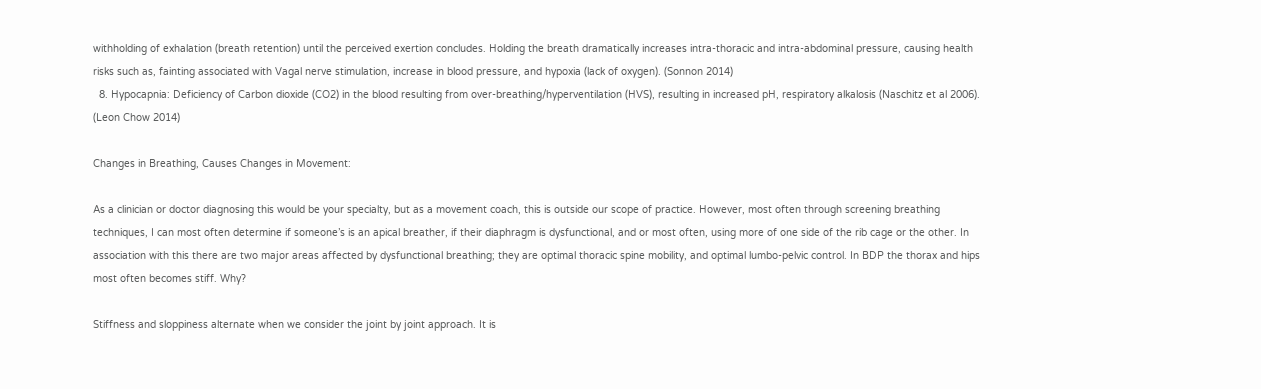withholding of exhalation (breath retention) until the perceived exertion concludes. Holding the breath dramatically increases intra-thoracic and intra-abdominal pressure, causing health risks such as, fainting associated with Vagal nerve stimulation, increase in blood pressure, and hypoxia (lack of oxygen). (Sonnon 2014)
  8. Hypocapnia: Deficiency of Carbon dioxide (CO2) in the blood resulting from over-breathing/hyperventilation (HVS), resulting in increased pH, respiratory alkalosis (Naschitz et al 2006). (Leon Chow 2014)

Changes in Breathing, Causes Changes in Movement:

As a clinician or doctor diagnosing this would be your specialty, but as a movement coach, this is outside our scope of practice. However, most often through screening breathing techniques, I can most often determine if someone’s is an apical breather, if their diaphragm is dysfunctional, and or most often, using more of one side of the rib cage or the other. In association with this there are two major areas affected by dysfunctional breathing; they are optimal thoracic spine mobility, and optimal lumbo-pelvic control. In BDP the thorax and hips most often becomes stiff. Why?

Stiffness and sloppiness alternate when we consider the joint by joint approach. It is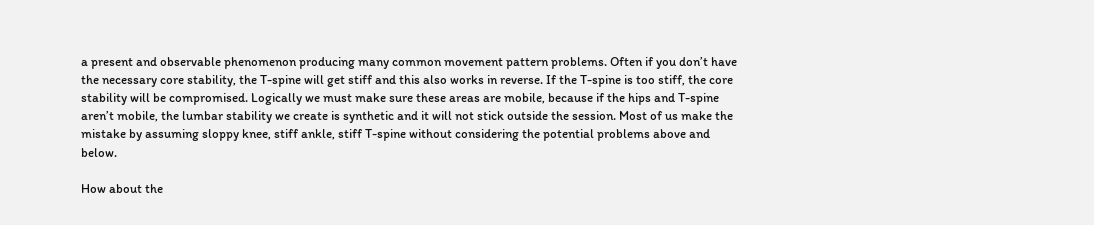a present and observable phenomenon producing many common movement pattern problems. Often if you don’t have the necessary core stability, the T-spine will get stiff and this also works in reverse. If the T-spine is too stiff, the core stability will be compromised. Logically we must make sure these areas are mobile, because if the hips and T-spine aren’t mobile, the lumbar stability we create is synthetic and it will not stick outside the session. Most of us make the mistake by assuming sloppy knee, stiff ankle, stiff T-spine without considering the potential problems above and below.

How about the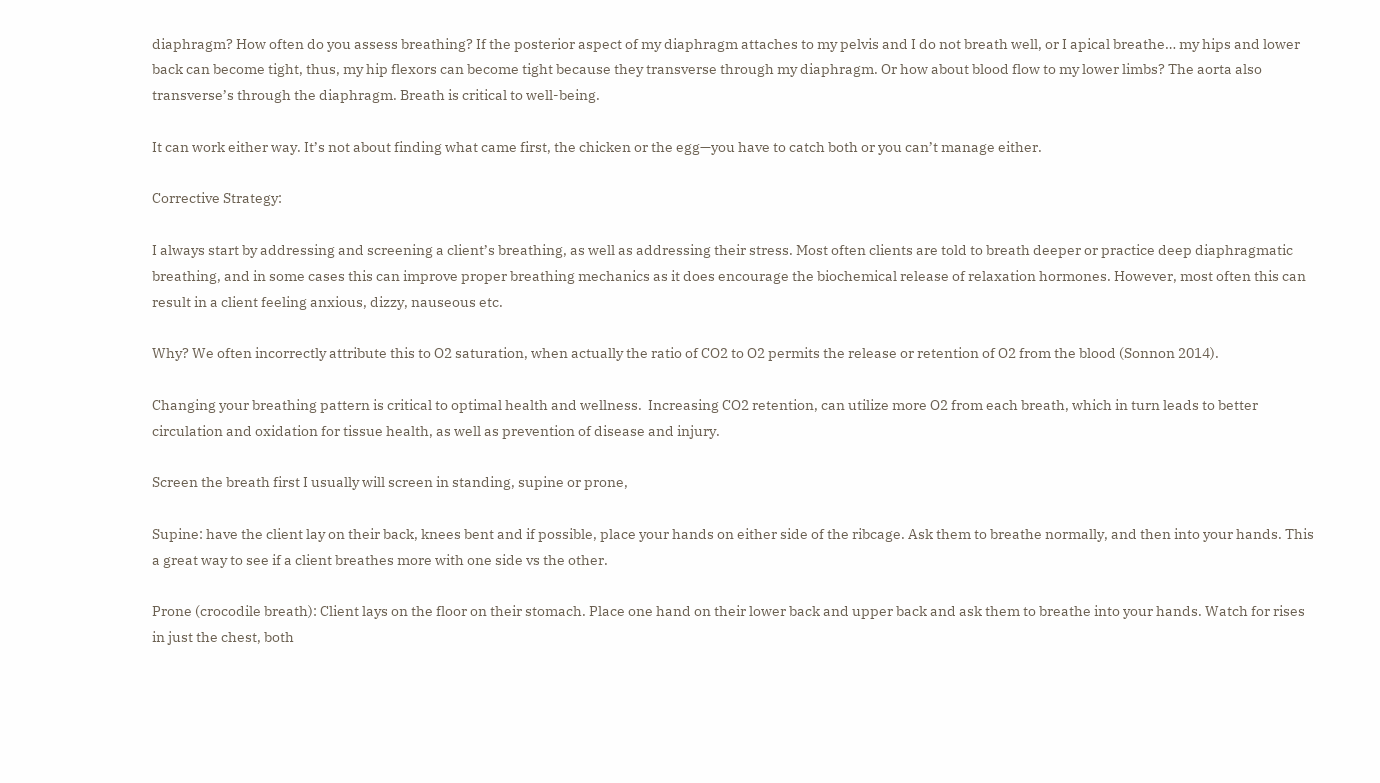diaphragm? How often do you assess breathing? If the posterior aspect of my diaphragm attaches to my pelvis and I do not breath well, or I apical breathe… my hips and lower back can become tight, thus, my hip flexors can become tight because they transverse through my diaphragm. Or how about blood flow to my lower limbs? The aorta also transverse’s through the diaphragm. Breath is critical to well-being.

It can work either way. It’s not about finding what came first, the chicken or the egg—you have to catch both or you can’t manage either.

Corrective Strategy:

I always start by addressing and screening a client’s breathing, as well as addressing their stress. Most often clients are told to breath deeper or practice deep diaphragmatic breathing, and in some cases this can improve proper breathing mechanics as it does encourage the biochemical release of relaxation hormones. However, most often this can result in a client feeling anxious, dizzy, nauseous etc.

Why? We often incorrectly attribute this to O2 saturation, when actually the ratio of CO2 to O2 permits the release or retention of O2 from the blood (Sonnon 2014).

Changing your breathing pattern is critical to optimal health and wellness.  Increasing CO2 retention, can utilize more O2 from each breath, which in turn leads to better circulation and oxidation for tissue health, as well as prevention of disease and injury.

Screen the breath first I usually will screen in standing, supine or prone,

Supine: have the client lay on their back, knees bent and if possible, place your hands on either side of the ribcage. Ask them to breathe normally, and then into your hands. This a great way to see if a client breathes more with one side vs the other.

Prone (crocodile breath): Client lays on the floor on their stomach. Place one hand on their lower back and upper back and ask them to breathe into your hands. Watch for rises in just the chest, both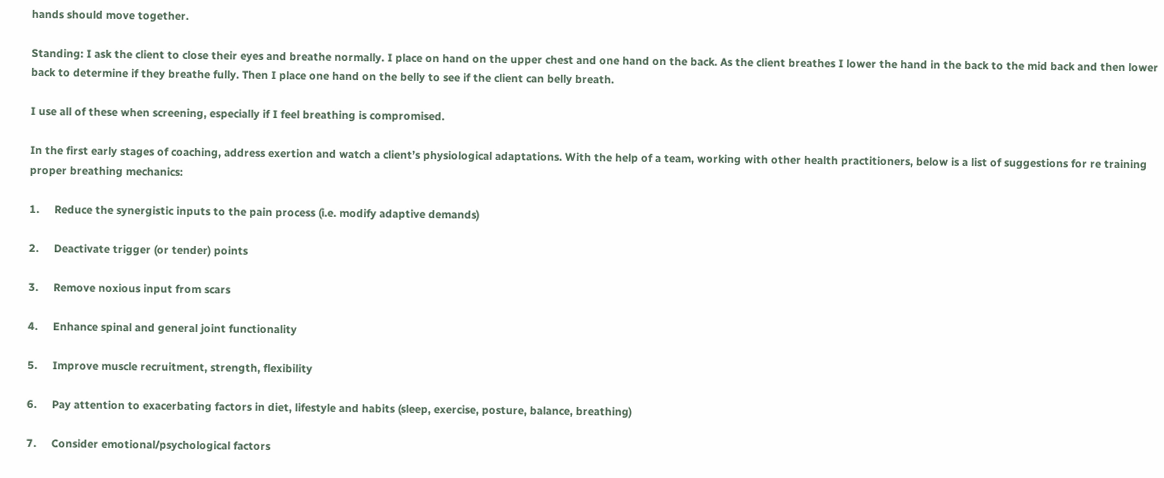hands should move together.

Standing: I ask the client to close their eyes and breathe normally. I place on hand on the upper chest and one hand on the back. As the client breathes I lower the hand in the back to the mid back and then lower back to determine if they breathe fully. Then I place one hand on the belly to see if the client can belly breath.

I use all of these when screening, especially if I feel breathing is compromised.

In the first early stages of coaching, address exertion and watch a client’s physiological adaptations. With the help of a team, working with other health practitioners, below is a list of suggestions for re training proper breathing mechanics:

1.     Reduce the synergistic inputs to the pain process (i.e. modify adaptive demands)

2.     Deactivate trigger (or tender) points

3.     Remove noxious input from scars

4.     Enhance spinal and general joint functionality

5.     Improve muscle recruitment, strength, flexibility

6.     Pay attention to exacerbating factors in diet, lifestyle and habits (sleep, exercise, posture, balance, breathing)

7.     Consider emotional/psychological factors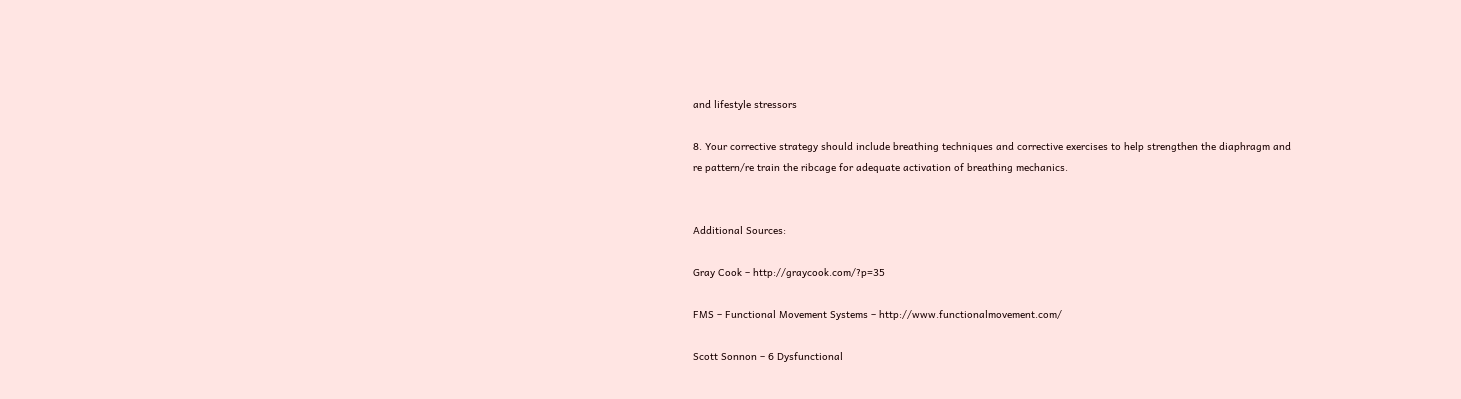and lifestyle stressors

8. Your corrective strategy should include breathing techniques and corrective exercises to help strengthen the diaphragm and re pattern/re train the ribcage for adequate activation of breathing mechanics.


Additional Sources:

Gray Cook – http://graycook.com/?p=35

FMS – Functional Movement Systems – http://www.functionalmovement.com/

Scott Sonnon – 6 Dysfunctional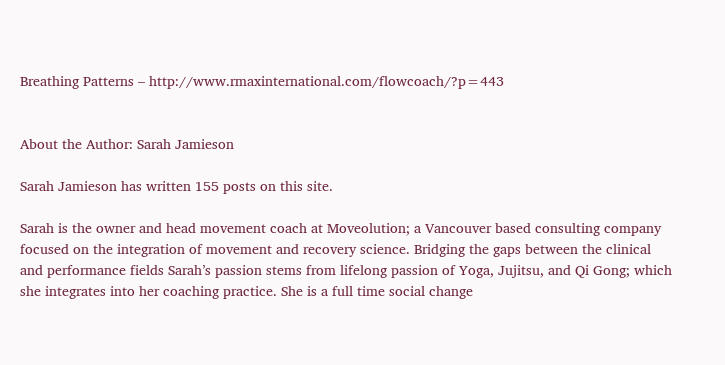Breathing Patterns – http://www.rmaxinternational.com/flowcoach/?p=443


About the Author: Sarah Jamieson

Sarah Jamieson has written 155 posts on this site.

Sarah is the owner and head movement coach at Moveolution; a Vancouver based consulting company focused on the integration of movement and recovery science. Bridging the gaps between the clinical and performance fields Sarah’s passion stems from lifelong passion of Yoga, Jujitsu, and Qi Gong; which she integrates into her coaching practice. She is a full time social change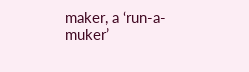maker, a ‘run-a-muker’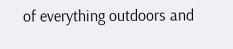of everything outdoors and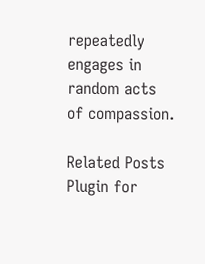repeatedly engages in random acts of compassion.

Related Posts Plugin for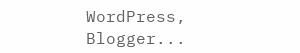WordPress, Blogger...